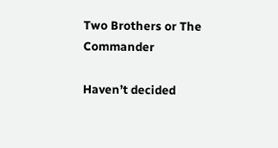Two Brothers or The Commander

Haven’t decided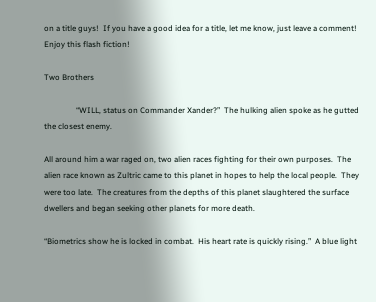on a title guys!  If you have a good idea for a title, let me know, just leave a comment!  Enjoy this flash fiction!

Two Brothers

                “WILL, status on Commander Xander?”  The hulking alien spoke as he gutted the closest enemy.

All around him a war raged on, two alien races fighting for their own purposes.  The alien race known as Zultric came to this planet in hopes to help the local people.  They were too late.  The creatures from the depths of this planet slaughtered the surface dwellers and began seeking other planets for more death.

“Biometrics show he is locked in combat.  His heart rate is quickly rising.”  A blue light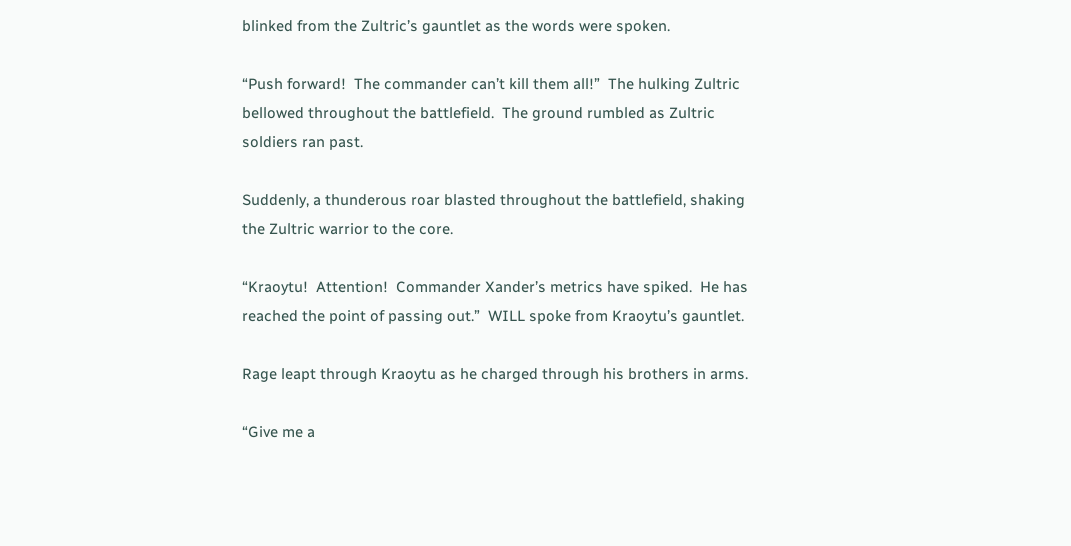blinked from the Zultric’s gauntlet as the words were spoken.

“Push forward!  The commander can’t kill them all!”  The hulking Zultric bellowed throughout the battlefield.  The ground rumbled as Zultric soldiers ran past.

Suddenly, a thunderous roar blasted throughout the battlefield, shaking the Zultric warrior to the core.

“Kraoytu!  Attention!  Commander Xander’s metrics have spiked.  He has reached the point of passing out.”  WILL spoke from Kraoytu’s gauntlet.

Rage leapt through Kraoytu as he charged through his brothers in arms.

“Give me a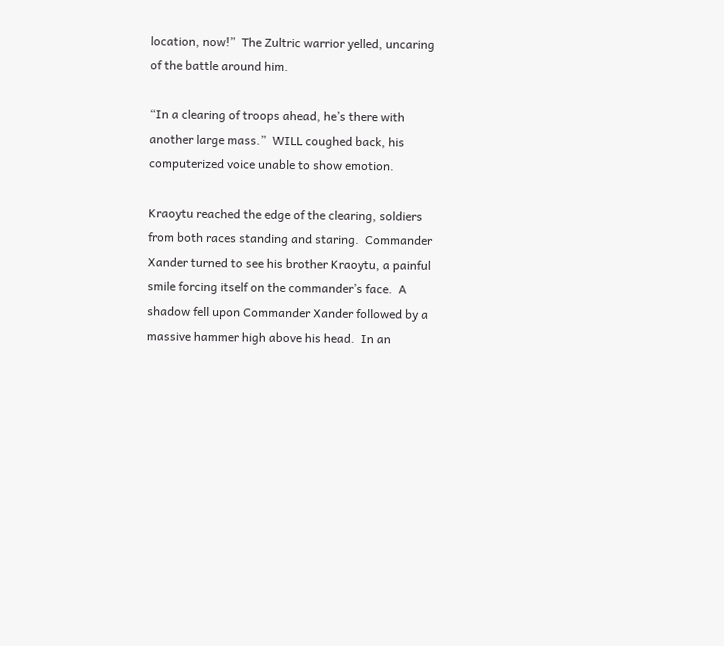location, now!”  The Zultric warrior yelled, uncaring of the battle around him.

“In a clearing of troops ahead, he’s there with another large mass.”  WILL coughed back, his computerized voice unable to show emotion.

Kraoytu reached the edge of the clearing, soldiers from both races standing and staring.  Commander Xander turned to see his brother Kraoytu, a painful smile forcing itself on the commander’s face.  A shadow fell upon Commander Xander followed by a massive hammer high above his head.  In an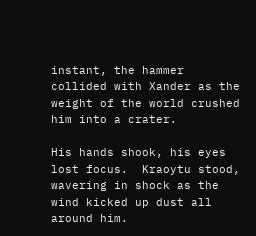instant, the hammer collided with Xander as the weight of the world crushed him into a crater.

His hands shook, his eyes lost focus.  Kraoytu stood, wavering in shock as the wind kicked up dust all around him.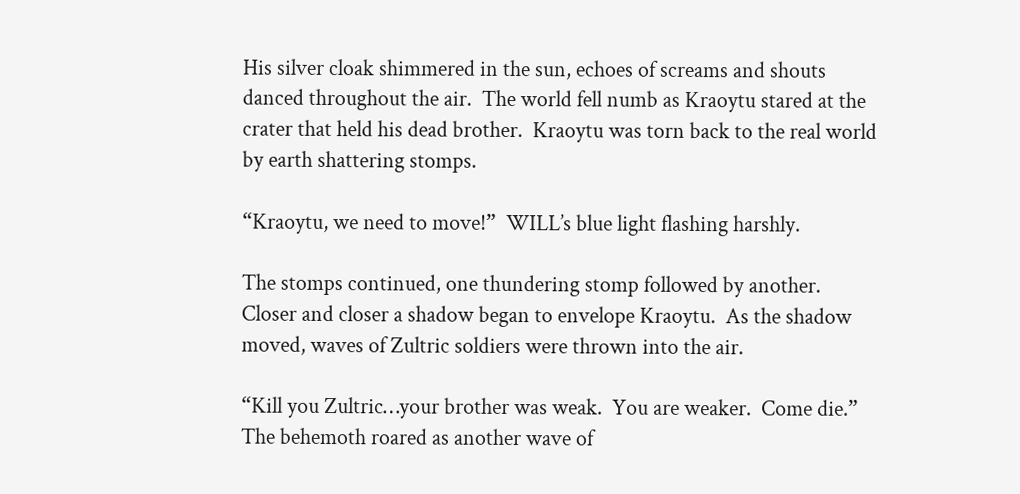His silver cloak shimmered in the sun, echoes of screams and shouts danced throughout the air.  The world fell numb as Kraoytu stared at the crater that held his dead brother.  Kraoytu was torn back to the real world by earth shattering stomps.

“Kraoytu, we need to move!”  WILL’s blue light flashing harshly.

The stomps continued, one thundering stomp followed by another.  Closer and closer a shadow began to envelope Kraoytu.  As the shadow moved, waves of Zultric soldiers were thrown into the air.

“Kill you Zultric…your brother was weak.  You are weaker.  Come die.”  The behemoth roared as another wave of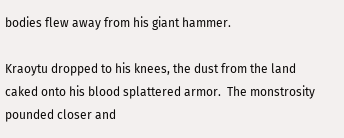bodies flew away from his giant hammer.

Kraoytu dropped to his knees, the dust from the land caked onto his blood splattered armor.  The monstrosity pounded closer and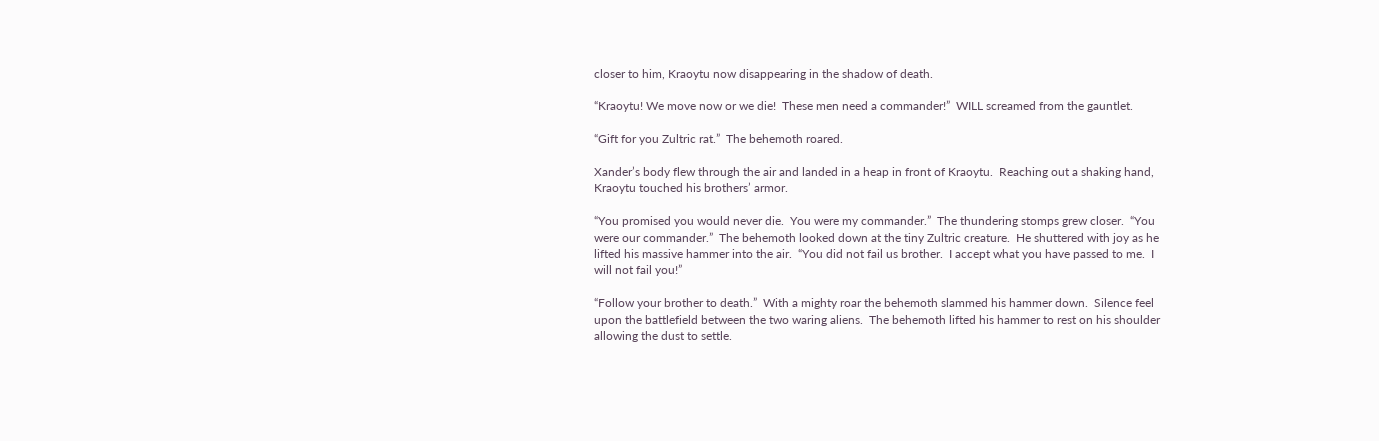closer to him, Kraoytu now disappearing in the shadow of death.

“Kraoytu! We move now or we die!  These men need a commander!”  WILL screamed from the gauntlet.

“Gift for you Zultric rat.”  The behemoth roared.

Xander’s body flew through the air and landed in a heap in front of Kraoytu.  Reaching out a shaking hand, Kraoytu touched his brothers’ armor.

“You promised you would never die.  You were my commander.”  The thundering stomps grew closer.  “You were our commander.”  The behemoth looked down at the tiny Zultric creature.  He shuttered with joy as he lifted his massive hammer into the air.  “You did not fail us brother.  I accept what you have passed to me.  I will not fail you!”

“Follow your brother to death.”  With a mighty roar the behemoth slammed his hammer down.  Silence feel upon the battlefield between the two waring aliens.  The behemoth lifted his hammer to rest on his shoulder allowing the dust to settle.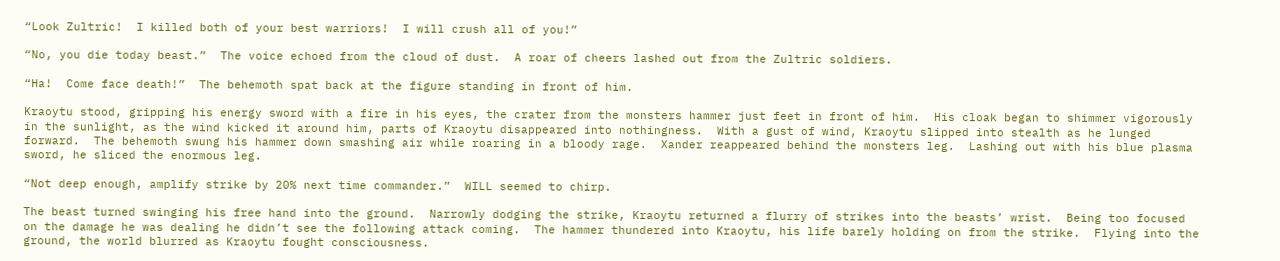“Look Zultric!  I killed both of your best warriors!  I will crush all of you!”

“No, you die today beast.”  The voice echoed from the cloud of dust.  A roar of cheers lashed out from the Zultric soldiers.

“Ha!  Come face death!”  The behemoth spat back at the figure standing in front of him.

Kraoytu stood, gripping his energy sword with a fire in his eyes, the crater from the monsters hammer just feet in front of him.  His cloak began to shimmer vigorously in the sunlight, as the wind kicked it around him, parts of Kraoytu disappeared into nothingness.  With a gust of wind, Kraoytu slipped into stealth as he lunged forward.  The behemoth swung his hammer down smashing air while roaring in a bloody rage.  Xander reappeared behind the monsters leg.  Lashing out with his blue plasma sword, he sliced the enormous leg.

“Not deep enough, amplify strike by 20% next time commander.”  WILL seemed to chirp.

The beast turned swinging his free hand into the ground.  Narrowly dodging the strike, Kraoytu returned a flurry of strikes into the beasts’ wrist.  Being too focused on the damage he was dealing he didn’t see the following attack coming.  The hammer thundered into Kraoytu, his life barely holding on from the strike.  Flying into the ground, the world blurred as Kraoytu fought consciousness.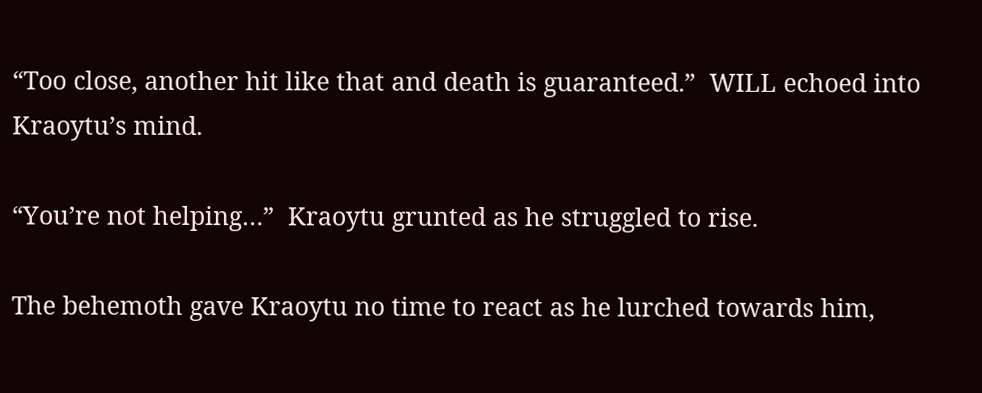“Too close, another hit like that and death is guaranteed.”  WILL echoed into Kraoytu’s mind.

“You’re not helping…”  Kraoytu grunted as he struggled to rise.

The behemoth gave Kraoytu no time to react as he lurched towards him,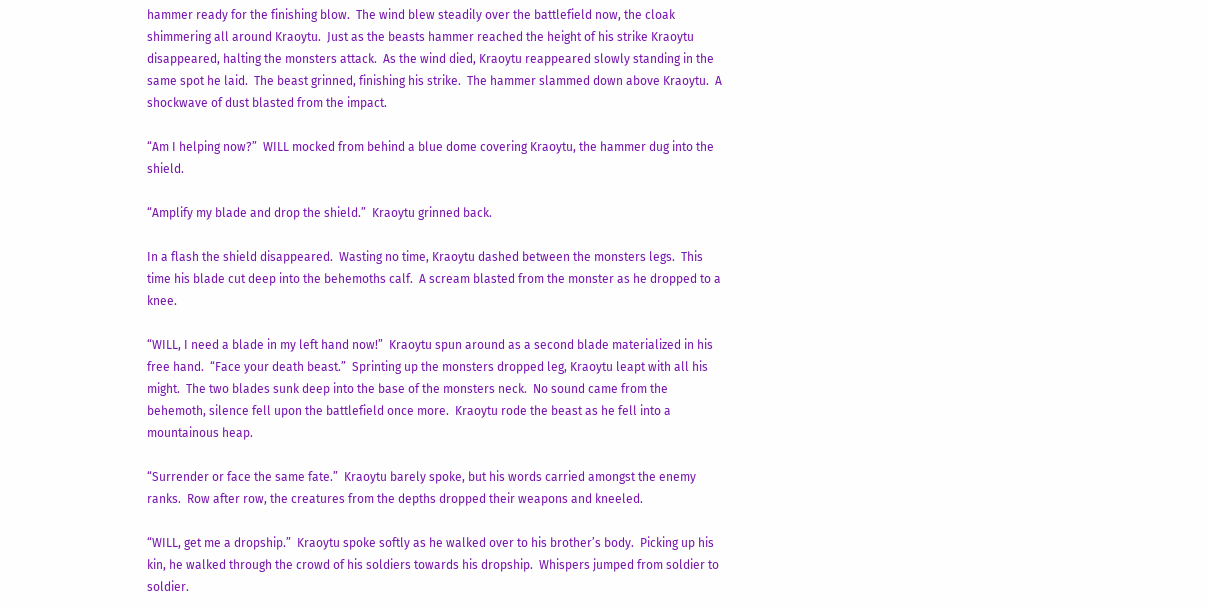hammer ready for the finishing blow.  The wind blew steadily over the battlefield now, the cloak shimmering all around Kraoytu.  Just as the beasts hammer reached the height of his strike Kraoytu disappeared, halting the monsters attack.  As the wind died, Kraoytu reappeared slowly standing in the same spot he laid.  The beast grinned, finishing his strike.  The hammer slammed down above Kraoytu.  A shockwave of dust blasted from the impact.

“Am I helping now?”  WILL mocked from behind a blue dome covering Kraoytu, the hammer dug into the shield.

“Amplify my blade and drop the shield.”  Kraoytu grinned back.

In a flash the shield disappeared.  Wasting no time, Kraoytu dashed between the monsters legs.  This time his blade cut deep into the behemoths calf.  A scream blasted from the monster as he dropped to a knee.

“WILL, I need a blade in my left hand now!”  Kraoytu spun around as a second blade materialized in his free hand.  “Face your death beast.”  Sprinting up the monsters dropped leg, Kraoytu leapt with all his might.  The two blades sunk deep into the base of the monsters neck.  No sound came from the behemoth, silence fell upon the battlefield once more.  Kraoytu rode the beast as he fell into a mountainous heap.

“Surrender or face the same fate.”  Kraoytu barely spoke, but his words carried amongst the enemy ranks.  Row after row, the creatures from the depths dropped their weapons and kneeled.

“WILL, get me a dropship.”  Kraoytu spoke softly as he walked over to his brother’s body.  Picking up his kin, he walked through the crowd of his soldiers towards his dropship.  Whispers jumped from soldier to soldier.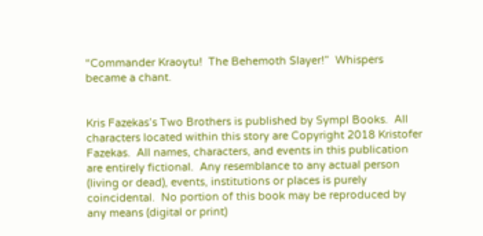“Commander Kraoytu!  The Behemoth Slayer!”  Whispers became a chant.


Kris Fazekas’s Two Brothers is published by Sympl Books.  All characters located within this story are Copyright 2018 Kristofer Fazekas.  All names, characters, and events in this publication are entirely fictional.  Any resemblance to any actual person (living or dead), events, institutions or places is purely coincidental.  No portion of this book may be reproduced by any means (digital or print)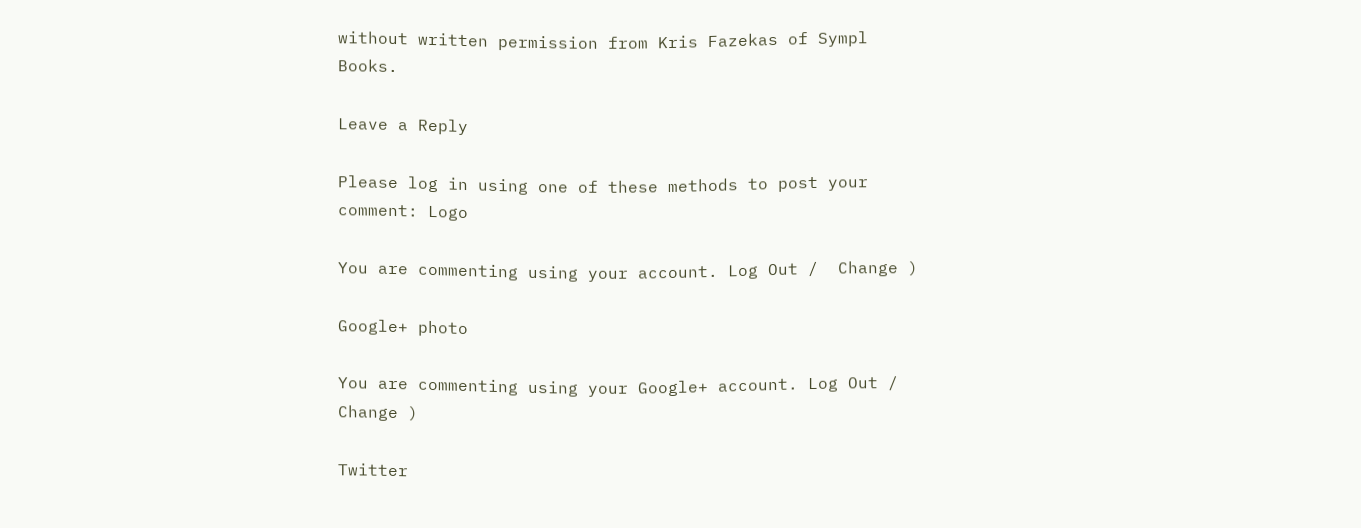without written permission from Kris Fazekas of Sympl Books.

Leave a Reply

Please log in using one of these methods to post your comment: Logo

You are commenting using your account. Log Out /  Change )

Google+ photo

You are commenting using your Google+ account. Log Out /  Change )

Twitter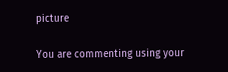picture

You are commenting using your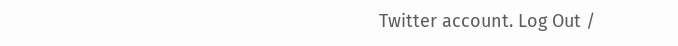Twitter account. Log Out /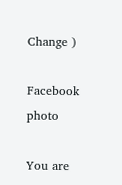Change )

Facebook photo

You are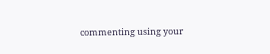commenting using your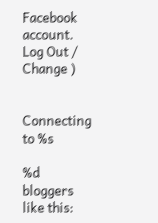Facebook account. Log Out /  Change )


Connecting to %s

%d bloggers like this: